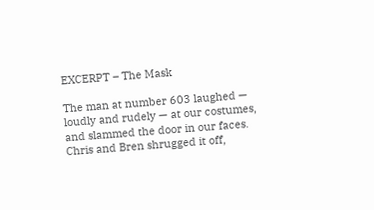EXCERPT – The Mask

The man at number 603 laughed — loudly and rudely — at our costumes, and slammed the door in our faces. Chris and Bren shrugged it off,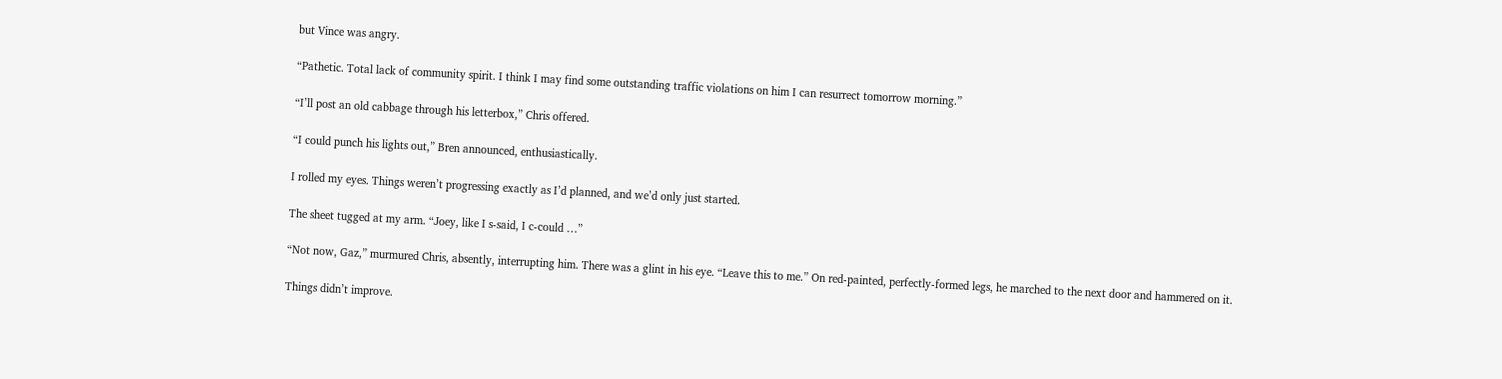but Vince was angry.

“Pathetic. Total lack of community spirit. I think I may find some outstanding traffic violations on him I can resurrect tomorrow morning.”

“I’ll post an old cabbage through his letterbox,” Chris offered.

“I could punch his lights out,” Bren announced, enthusiastically.

I rolled my eyes. Things weren’t progressing exactly as I’d planned, and we’d only just started.

The sheet tugged at my arm. “Joey, like I s-said, I c-could …”

“Not now, Gaz,” murmured Chris, absently, interrupting him. There was a glint in his eye. “Leave this to me.” On red-painted, perfectly-formed legs, he marched to the next door and hammered on it.

Things didn’t improve.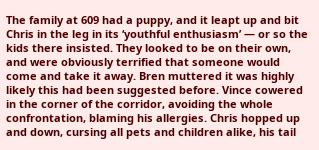The family at 609 had a puppy, and it leapt up and bit Chris in the leg in its ‘youthful enthusiasm’ — or so the kids there insisted. They looked to be on their own, and were obviously terrified that someone would come and take it away. Bren muttered it was highly likely this had been suggested before. Vince cowered in the corner of the corridor, avoiding the whole confrontation, blaming his allergies. Chris hopped up and down, cursing all pets and children alike, his tail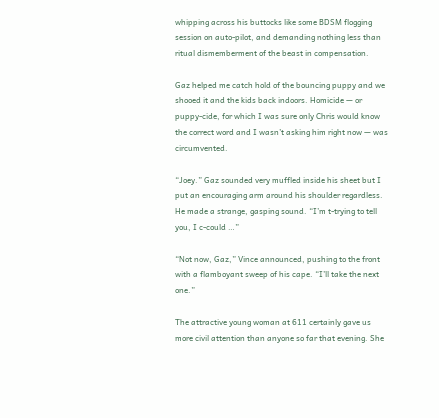whipping across his buttocks like some BDSM flogging session on auto-pilot, and demanding nothing less than ritual dismemberment of the beast in compensation.

Gaz helped me catch hold of the bouncing puppy and we shooed it and the kids back indoors. Homicide — or puppy-cide, for which I was sure only Chris would know the correct word and I wasn’t asking him right now — was circumvented.

“Joey.” Gaz sounded very muffled inside his sheet but I put an encouraging arm around his shoulder regardless. He made a strange, gasping sound. “I’m t-trying to tell you, I c-could …”

“Not now, Gaz,” Vince announced, pushing to the front with a flamboyant sweep of his cape. “I’ll take the next one.”

The attractive young woman at 611 certainly gave us more civil attention than anyone so far that evening. She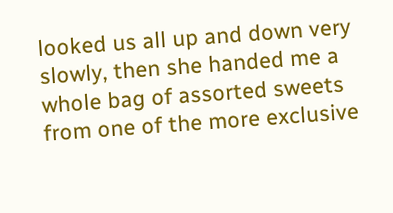looked us all up and down very slowly, then she handed me a whole bag of assorted sweets from one of the more exclusive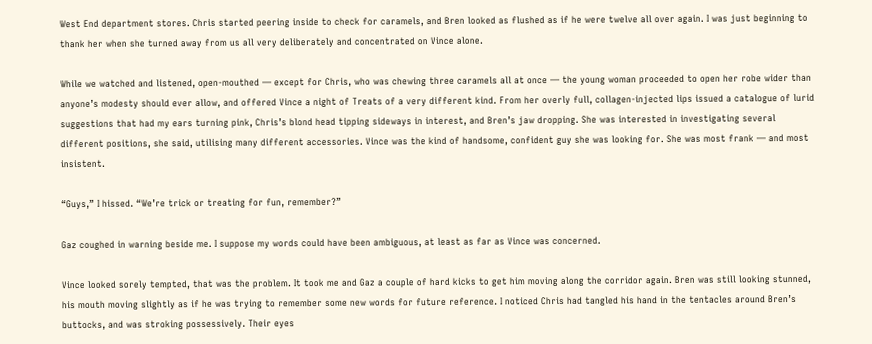West End department stores. Chris started peering inside to check for caramels, and Bren looked as flushed as if he were twelve all over again. I was just beginning to thank her when she turned away from us all very deliberately and concentrated on Vince alone.

While we watched and listened, open-mouthed — except for Chris, who was chewing three caramels all at once — the young woman proceeded to open her robe wider than anyone’s modesty should ever allow, and offered Vince a night of Treats of a very different kind. From her overly full, collagen-injected lips issued a catalogue of lurid suggestions that had my ears turning pink, Chris’s blond head tipping sideways in interest, and Bren’s jaw dropping. She was interested in investigating several different positions, she said, utilising many different accessories. Vince was the kind of handsome, confident guy she was looking for. She was most frank — and most insistent.

“Guys,” I hissed. “We’re trick or treating for fun, remember?”

Gaz coughed in warning beside me. I suppose my words could have been ambiguous, at least as far as Vince was concerned.

Vince looked sorely tempted, that was the problem. It took me and Gaz a couple of hard kicks to get him moving along the corridor again. Bren was still looking stunned, his mouth moving slightly as if he was trying to remember some new words for future reference. I noticed Chris had tangled his hand in the tentacles around Bren’s buttocks, and was stroking possessively. Their eyes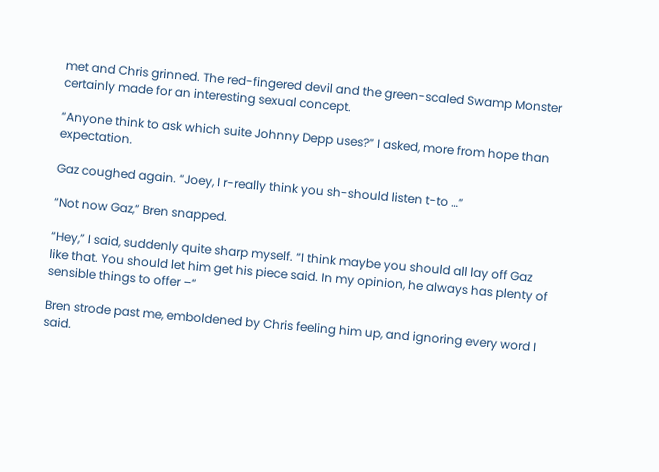met and Chris grinned. The red-fingered devil and the green-scaled Swamp Monster certainly made for an interesting sexual concept.

“Anyone think to ask which suite Johnny Depp uses?” I asked, more from hope than expectation.

Gaz coughed again. “Joey, I r-really think you sh-should listen t-to …”

“Not now Gaz,” Bren snapped.

“Hey,” I said, suddenly quite sharp myself. “I think maybe you should all lay off Gaz like that. You should let him get his piece said. In my opinion, he always has plenty of sensible things to offer –“

Bren strode past me, emboldened by Chris feeling him up, and ignoring every word I said.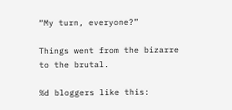“My turn, everyone?”

Things went from the bizarre to the brutal.

%d bloggers like this: